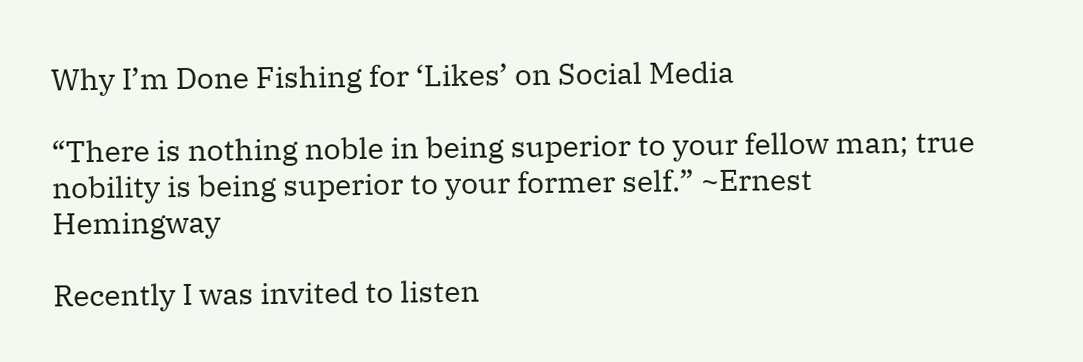Why I’m Done Fishing for ‘Likes’ on Social Media

“There is nothing noble in being superior to your fellow man; true nobility is being superior to your former self.” ~Ernest Hemingway

Recently I was invited to listen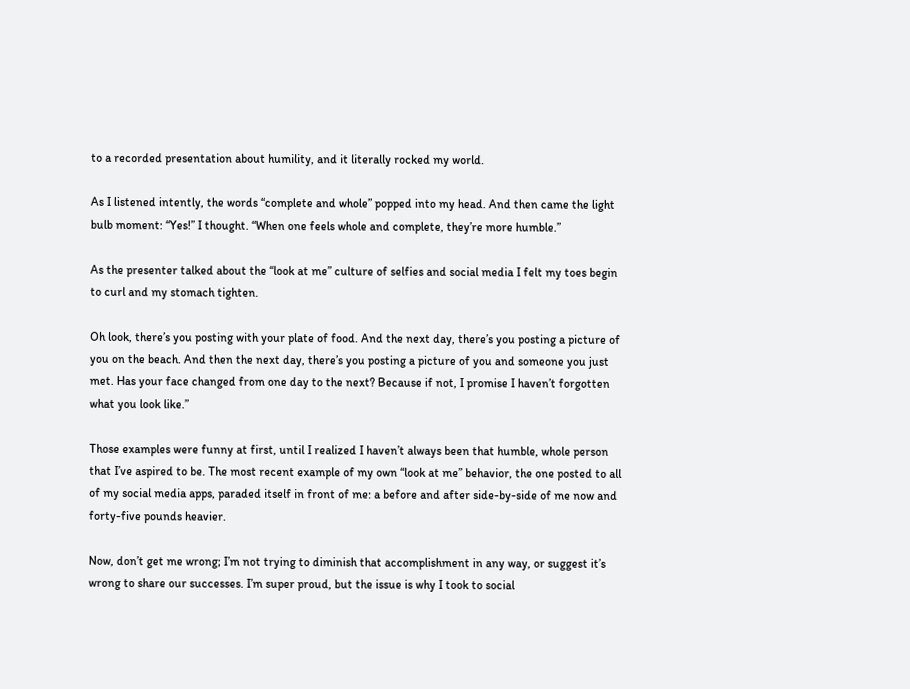to a recorded presentation about humility, and it literally rocked my world.

As I listened intently, the words “complete and whole” popped into my head. And then came the light bulb moment: “Yes!” I thought. “When one feels whole and complete, they’re more humble.”

As the presenter talked about the “look at me” culture of selfies and social media I felt my toes begin to curl and my stomach tighten.

Oh look, there’s you posting with your plate of food. And the next day, there’s you posting a picture of you on the beach. And then the next day, there’s you posting a picture of you and someone you just met. Has your face changed from one day to the next? Because if not, I promise I haven’t forgotten what you look like.”

Those examples were funny at first, until I realized I haven’t always been that humble, whole person that I’ve aspired to be. The most recent example of my own “look at me” behavior, the one posted to all of my social media apps, paraded itself in front of me: a before and after side-by-side of me now and forty-five pounds heavier.

Now, don’t get me wrong; I’m not trying to diminish that accomplishment in any way, or suggest it’s wrong to share our successes. I’m super proud, but the issue is why I took to social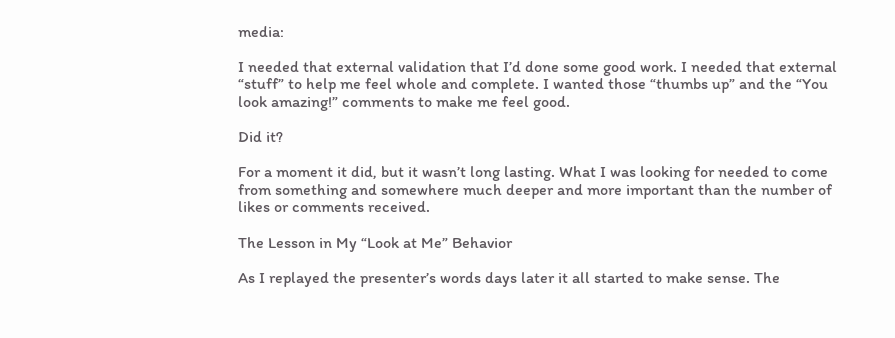media:

I needed that external validation that I’d done some good work. I needed that external “stuff” to help me feel whole and complete. I wanted those “thumbs up” and the “You look amazing!” comments to make me feel good.

Did it?

For a moment it did, but it wasn’t long lasting. What I was looking for needed to come from something and somewhere much deeper and more important than the number of likes or comments received.

The Lesson in My “Look at Me” Behavior

As I replayed the presenter’s words days later it all started to make sense. The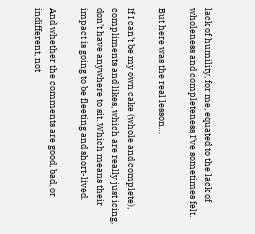lack of humility, for me, equated to the lack of wholeness and completeness I’ve sometimes felt.

But here was the real lesson…

If I can’t be my own cake (whole and complete), compliments and likes, which are really just icing, don’t have anywhere to sit. Which means their impact is going to be fleeting and short-lived.

And whether the comments are good, bad, or indifferent, not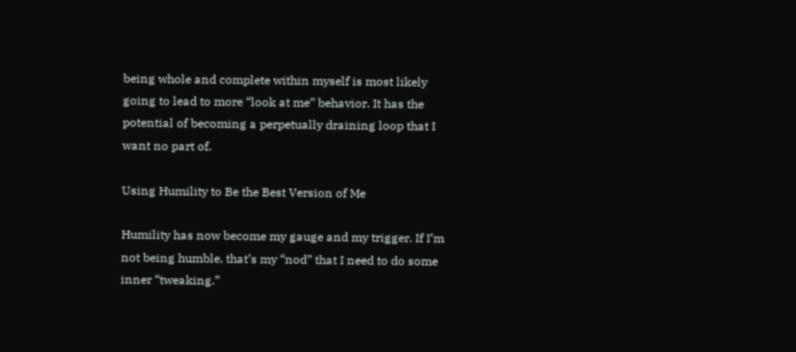being whole and complete within myself is most likely going to lead to more “look at me” behavior. It has the potential of becoming a perpetually draining loop that I want no part of.

Using Humility to Be the Best Version of Me

Humility has now become my gauge and my trigger. If I’m not being humble, that’s my “nod” that I need to do some inner “tweaking.”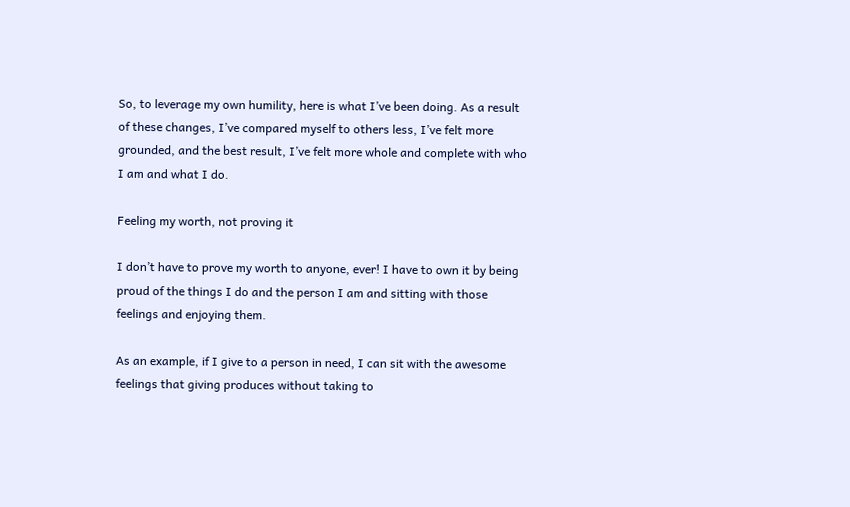So, to leverage my own humility, here is what I’ve been doing. As a result of these changes, I’ve compared myself to others less, I’ve felt more grounded, and the best result, I’ve felt more whole and complete with who I am and what I do.

Feeling my worth, not proving it

I don’t have to prove my worth to anyone, ever! I have to own it by being proud of the things I do and the person I am and sitting with those feelings and enjoying them.

As an example, if I give to a person in need, I can sit with the awesome feelings that giving produces without taking to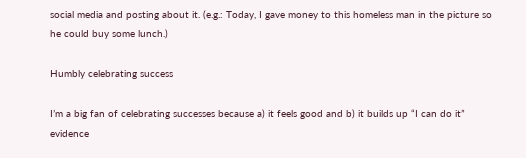social media and posting about it. (e.g.: Today, I gave money to this homeless man in the picture so he could buy some lunch.)

Humbly celebrating success

I’m a big fan of celebrating successes because a) it feels good and b) it builds up “I can do it” evidence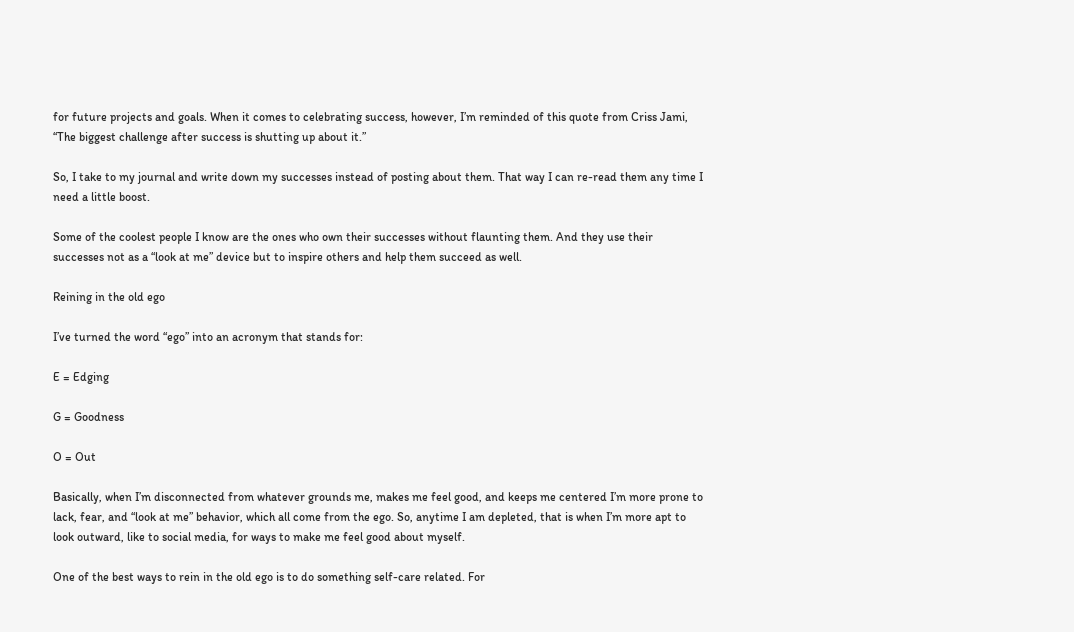for future projects and goals. When it comes to celebrating success, however, I’m reminded of this quote from Criss Jami, “The biggest challenge after success is shutting up about it.”

So, I take to my journal and write down my successes instead of posting about them. That way I can re-read them any time I need a little boost.

Some of the coolest people I know are the ones who own their successes without flaunting them. And they use their successes not as a “look at me” device but to inspire others and help them succeed as well.

Reining in the old ego

I’ve turned the word “ego” into an acronym that stands for:

E = Edging

G = Goodness

O = Out

Basically, when I’m disconnected from whatever grounds me, makes me feel good, and keeps me centered I’m more prone to lack, fear, and “look at me” behavior, which all come from the ego. So, anytime I am depleted, that is when I’m more apt to look outward, like to social media, for ways to make me feel good about myself.

One of the best ways to rein in the old ego is to do something self-care related. For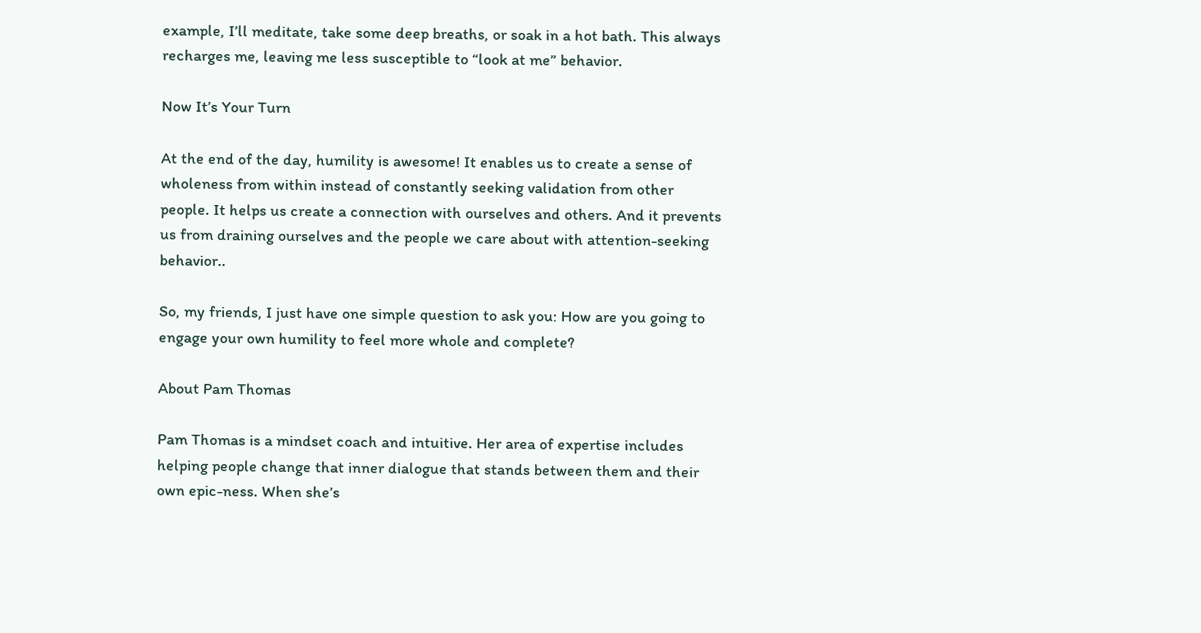example, I’ll meditate, take some deep breaths, or soak in a hot bath. This always recharges me, leaving me less susceptible to “look at me” behavior.

Now It’s Your Turn

At the end of the day, humility is awesome! It enables us to create a sense of wholeness from within instead of constantly seeking validation from other people. It helps us create a connection with ourselves and others. And it prevents us from draining ourselves and the people we care about with attention-seeking behavior..

So, my friends, I just have one simple question to ask you: How are you going to engage your own humility to feel more whole and complete?

About Pam Thomas

Pam Thomas is a mindset coach and intuitive. Her area of expertise includes helping people change that inner dialogue that stands between them and their own epic-ness. When she’s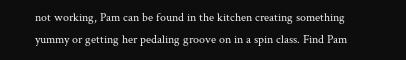not working, Pam can be found in the kitchen creating something yummy or getting her pedaling groove on in a spin class. Find Pam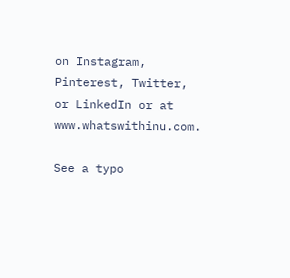on Instagram, Pinterest, Twitter, or LinkedIn or at www.whatswithinu.com.

See a typo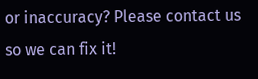or inaccuracy? Please contact us so we can fix it!